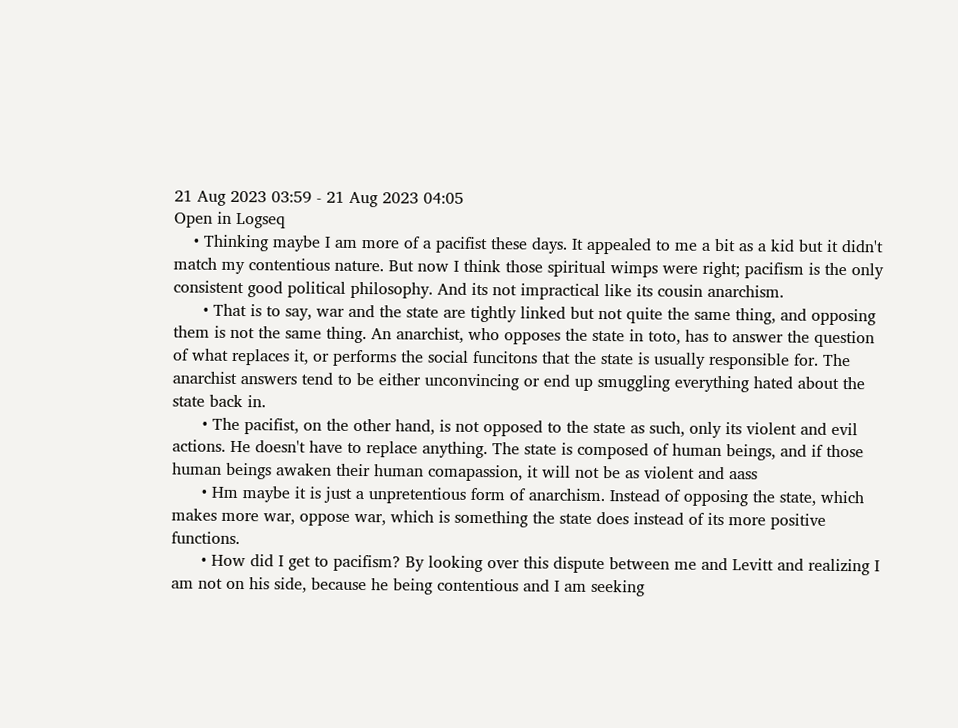21 Aug 2023 03:59 - 21 Aug 2023 04:05
Open in Logseq
    • Thinking maybe I am more of a pacifist these days. It appealed to me a bit as a kid but it didn't match my contentious nature. But now I think those spiritual wimps were right; pacifism is the only consistent good political philosophy. And its not impractical like its cousin anarchism.
      • That is to say, war and the state are tightly linked but not quite the same thing, and opposing them is not the same thing. An anarchist, who opposes the state in toto, has to answer the question of what replaces it, or performs the social funcitons that the state is usually responsible for. The anarchist answers tend to be either unconvincing or end up smuggling everything hated about the state back in.
      • The pacifist, on the other hand, is not opposed to the state as such, only its violent and evil actions. He doesn't have to replace anything. The state is composed of human beings, and if those human beings awaken their human comapassion, it will not be as violent and aass
      • Hm maybe it is just a unpretentious form of anarchism. Instead of opposing the state, which makes more war, oppose war, which is something the state does instead of its more positive functions.
      • How did I get to pacifism? By looking over this dispute between me and Levitt and realizing I am not on his side, because he being contentious and I am seeking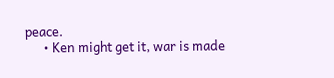peace.
      • Ken might get it, war is made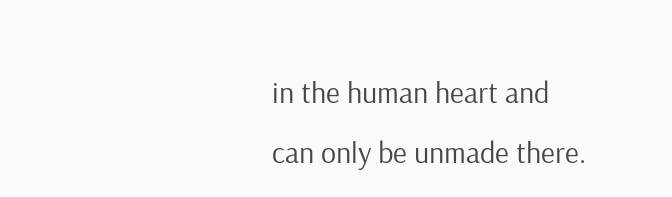in the human heart and can only be unmade there.